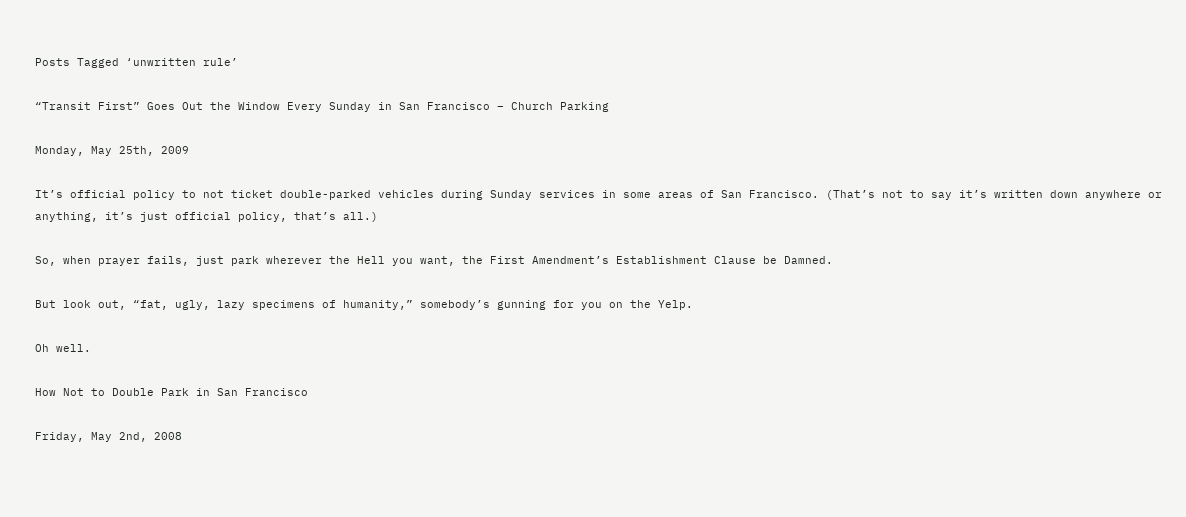Posts Tagged ‘unwritten rule’

“Transit First” Goes Out the Window Every Sunday in San Francisco – Church Parking

Monday, May 25th, 2009

It’s official policy to not ticket double-parked vehicles during Sunday services in some areas of San Francisco. (That’s not to say it’s written down anywhere or anything, it’s just official policy, that’s all.)

So, when prayer fails, just park wherever the Hell you want, the First Amendment’s Establishment Clause be Damned.

But look out, “fat, ugly, lazy specimens of humanity,” somebody’s gunning for you on the Yelp.

Oh well.

How Not to Double Park in San Francisco

Friday, May 2nd, 2008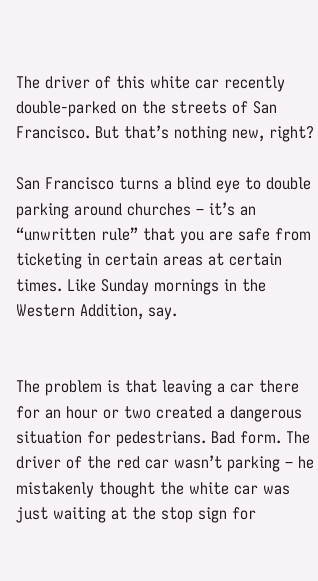The driver of this white car recently double-parked on the streets of San Francisco. But that’s nothing new, right?

San Francisco turns a blind eye to double parking around churches – it’s an “unwritten rule” that you are safe from ticketing in certain areas at certain times. Like Sunday mornings in the Western Addition, say.


The problem is that leaving a car there for an hour or two created a dangerous situation for pedestrians. Bad form. The driver of the red car wasn’t parking – he mistakenly thought the white car was just waiting at the stop sign for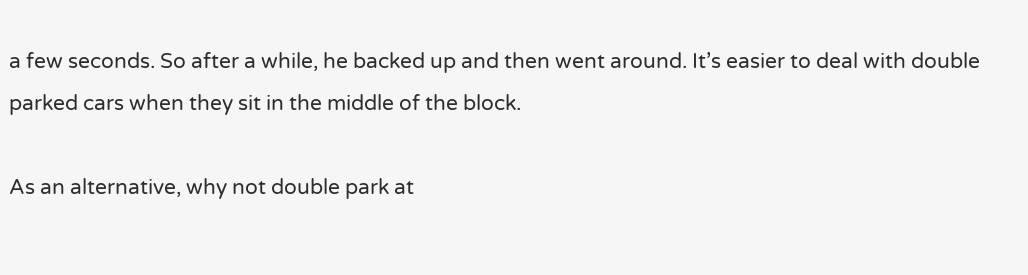a few seconds. So after a while, he backed up and then went around. It’s easier to deal with double parked cars when they sit in the middle of the block.

As an alternative, why not double park at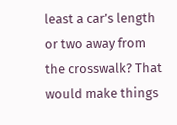least a car’s length or two away from the crosswalk? That would make things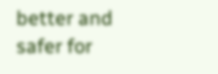better and safer for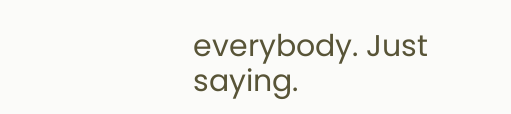everybody. Just saying.